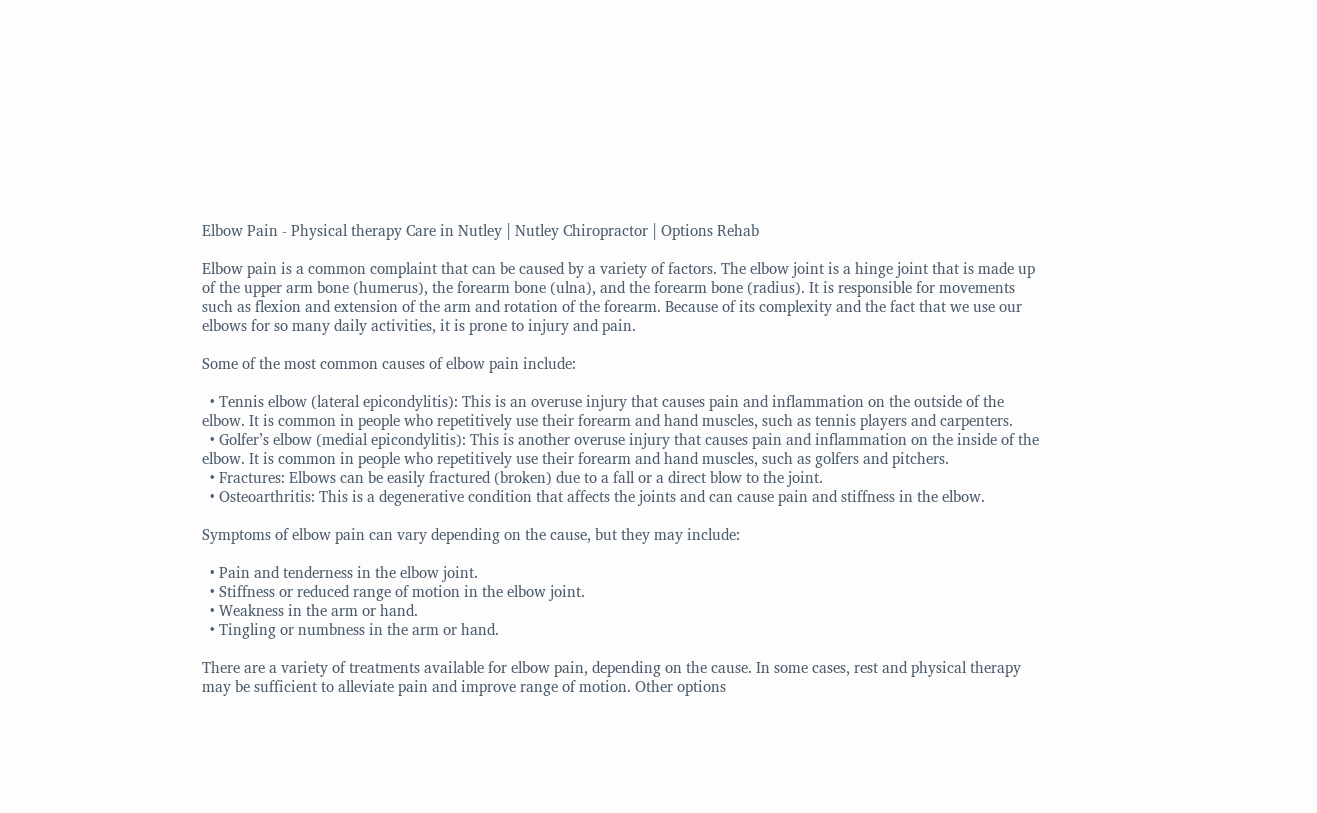Elbow Pain - Physical therapy Care in Nutley | Nutley Chiropractor | Options Rehab

Elbow pain is a common complaint that can be caused by a variety of factors. The elbow joint is a hinge joint that is made up of the upper arm bone (humerus), the forearm bone (ulna), and the forearm bone (radius). It is responsible for movements such as flexion and extension of the arm and rotation of the forearm. Because of its complexity and the fact that we use our elbows for so many daily activities, it is prone to injury and pain.

Some of the most common causes of elbow pain include:

  • Tennis elbow (lateral epicondylitis): This is an overuse injury that causes pain and inflammation on the outside of the elbow. It is common in people who repetitively use their forearm and hand muscles, such as tennis players and carpenters.
  • Golfer’s elbow (medial epicondylitis): This is another overuse injury that causes pain and inflammation on the inside of the elbow. It is common in people who repetitively use their forearm and hand muscles, such as golfers and pitchers.
  • Fractures: Elbows can be easily fractured (broken) due to a fall or a direct blow to the joint.
  • Osteoarthritis: This is a degenerative condition that affects the joints and can cause pain and stiffness in the elbow.

Symptoms of elbow pain can vary depending on the cause, but they may include:

  • Pain and tenderness in the elbow joint.
  • Stiffness or reduced range of motion in the elbow joint.
  • Weakness in the arm or hand.
  • Tingling or numbness in the arm or hand.

There are a variety of treatments available for elbow pain, depending on the cause. In some cases, rest and physical therapy may be sufficient to alleviate pain and improve range of motion. Other options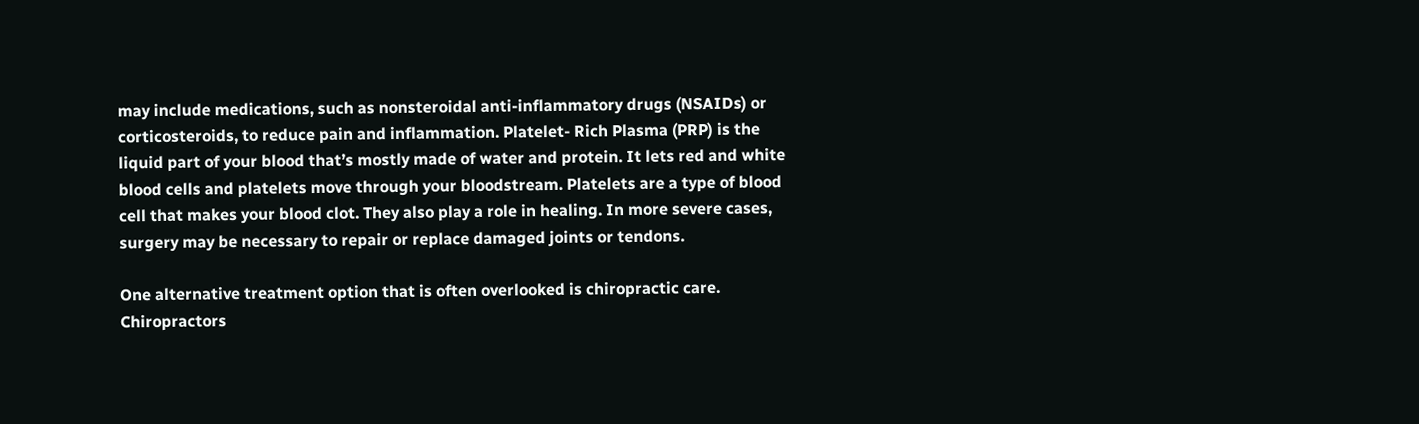may include medications, such as nonsteroidal anti-inflammatory drugs (NSAIDs) or corticosteroids, to reduce pain and inflammation. Platelet- Rich Plasma (PRP) is the liquid part of your blood that’s mostly made of water and protein. It lets red and white blood cells and platelets move through your bloodstream. Platelets are a type of blood cell that makes your blood clot. They also play a role in healing. In more severe cases, surgery may be necessary to repair or replace damaged joints or tendons.

One alternative treatment option that is often overlooked is chiropractic care. Chiropractors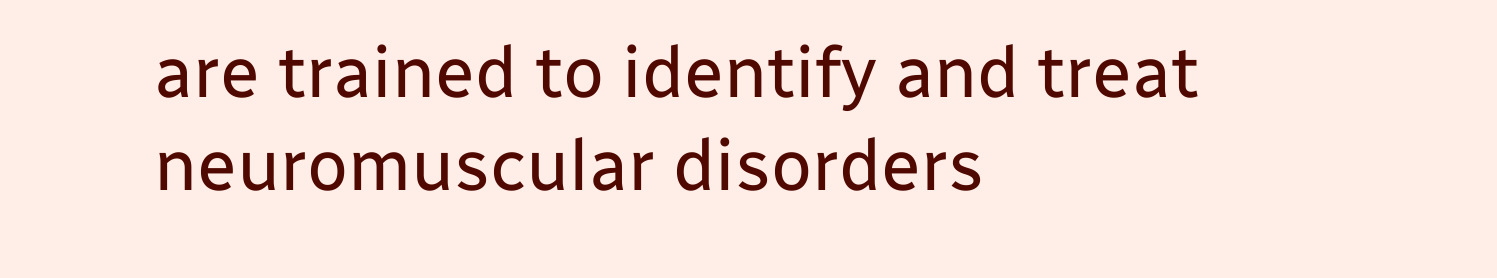are trained to identify and treat neuromuscular disorders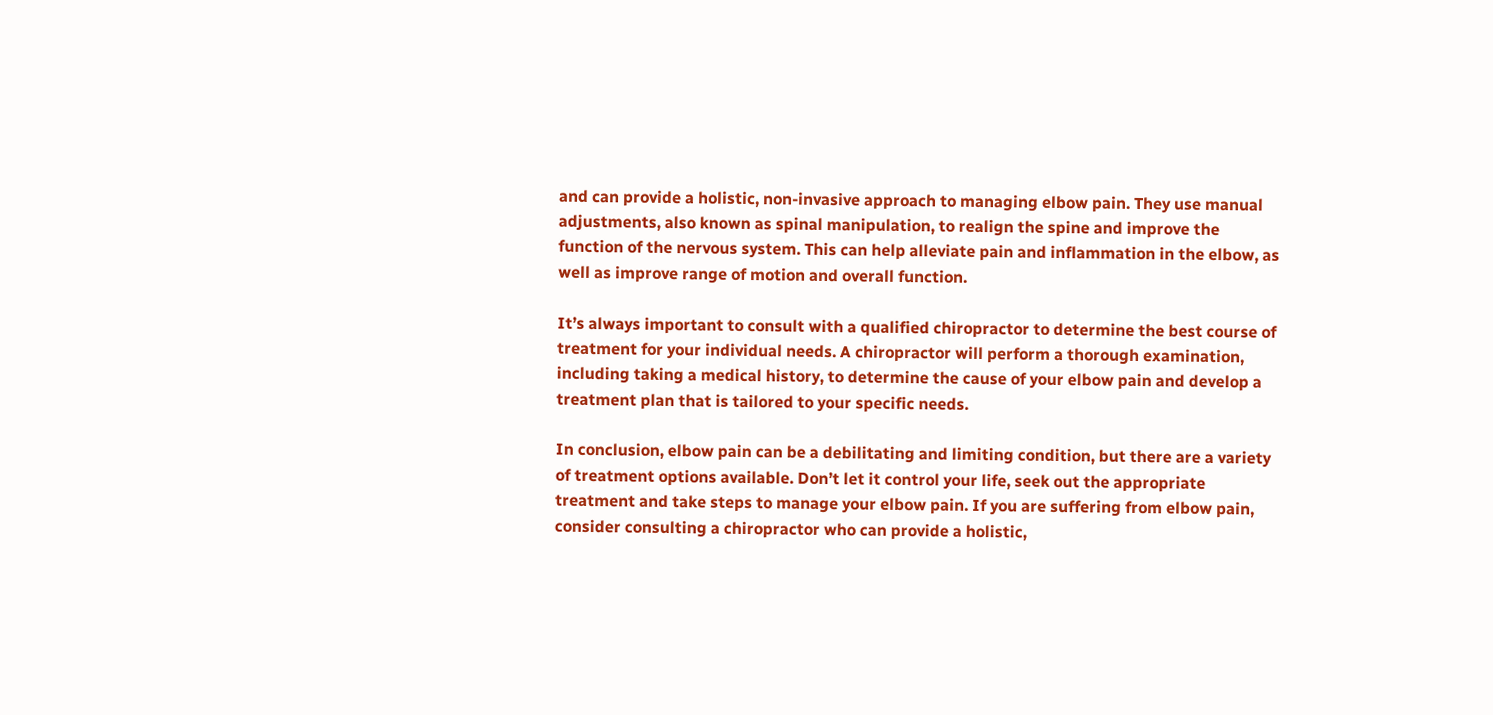and can provide a holistic, non-invasive approach to managing elbow pain. They use manual adjustments, also known as spinal manipulation, to realign the spine and improve the function of the nervous system. This can help alleviate pain and inflammation in the elbow, as well as improve range of motion and overall function.

It’s always important to consult with a qualified chiropractor to determine the best course of treatment for your individual needs. A chiropractor will perform a thorough examination, including taking a medical history, to determine the cause of your elbow pain and develop a treatment plan that is tailored to your specific needs.

In conclusion, elbow pain can be a debilitating and limiting condition, but there are a variety of treatment options available. Don’t let it control your life, seek out the appropriate treatment and take steps to manage your elbow pain. If you are suffering from elbow pain, consider consulting a chiropractor who can provide a holistic,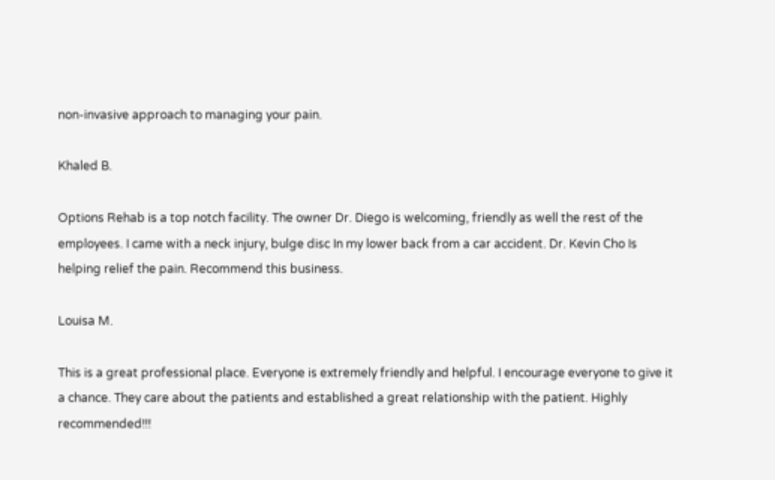non-invasive approach to managing your pain.

Khaled B.

Options Rehab is a top notch facility. The owner Dr. Diego is welcoming, friendly as well the rest of the employees. I came with a neck injury, bulge disc In my lower back from a car accident. Dr. Kevin Cho Is helping relief the pain. Recommend this business.

Louisa M.

This is a great professional place. Everyone is extremely friendly and helpful. I encourage everyone to give it a chance. They care about the patients and established a great relationship with the patient. Highly recommended!!!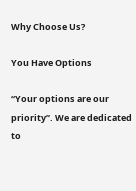Why Choose Us?

You Have Options

“Your options are our priority”. We are dedicated to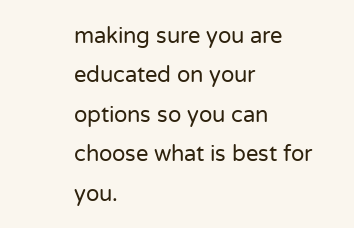making sure you are educated on your options so you can choose what is best for you.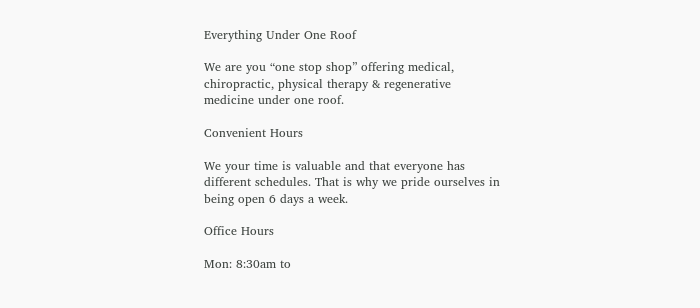Everything Under One Roof

We are you “one stop shop” offering medical, chiropractic, physical therapy & regenerative medicine under one roof.

Convenient Hours

We your time is valuable and that everyone has different schedules. That is why we pride ourselves in being open 6 days a week.

Office Hours

Mon: 8:30am to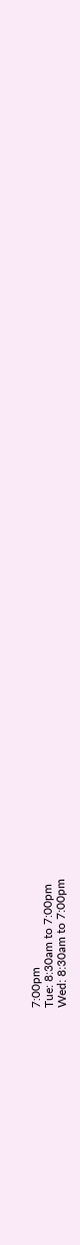7:00pm
Tue: 8:30am to 7:00pm
Wed: 8:30am to 7:00pm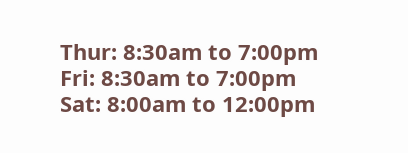Thur: 8:30am to 7:00pm
Fri: 8:30am to 7:00pm
Sat: 8:00am to 12:00pm